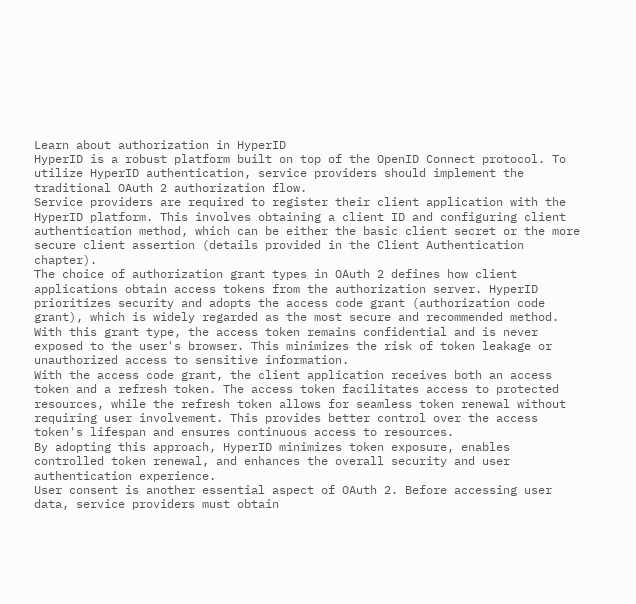Learn about authorization in HyperID
HyperID is a robust platform built on top of the OpenID Connect protocol. To utilize HyperID authentication, service providers should implement the traditional OAuth 2 authorization flow.
Service providers are required to register their client application with the HyperID platform. This involves obtaining a client ID and configuring client authentication method, which can be either the basic client secret or the more secure client assertion (details provided in the Client Authentication chapter).
The choice of authorization grant types in OAuth 2 defines how client applications obtain access tokens from the authorization server. HyperID prioritizes security and adopts the access code grant (authorization code grant), which is widely regarded as the most secure and recommended method. With this grant type, the access token remains confidential and is never exposed to the user's browser. This minimizes the risk of token leakage or unauthorized access to sensitive information.
With the access code grant, the client application receives both an access token and a refresh token. The access token facilitates access to protected resources, while the refresh token allows for seamless token renewal without requiring user involvement. This provides better control over the access token's lifespan and ensures continuous access to resources.
By adopting this approach, HyperID minimizes token exposure, enables controlled token renewal, and enhances the overall security and user authentication experience.
User consent is another essential aspect of OAuth 2. Before accessing user data, service providers must obtain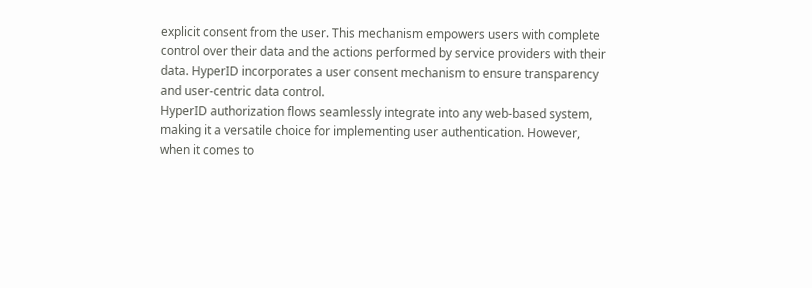explicit consent from the user. This mechanism empowers users with complete control over their data and the actions performed by service providers with their data. HyperID incorporates a user consent mechanism to ensure transparency and user-centric data control.
HyperID authorization flows seamlessly integrate into any web-based system, making it a versatile choice for implementing user authentication. However, when it comes to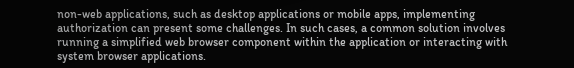non-web applications, such as desktop applications or mobile apps, implementing authorization can present some challenges. In such cases, a common solution involves running a simplified web browser component within the application or interacting with system browser applications.